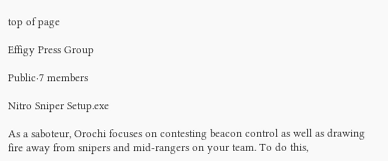top of page

Effigy Press Group

Public·7 members

Nitro Sniper Setup.exe

As a saboteur, Orochi focuses on contesting beacon control as well as drawing fire away from snipers and mid-rangers on your team. To do this,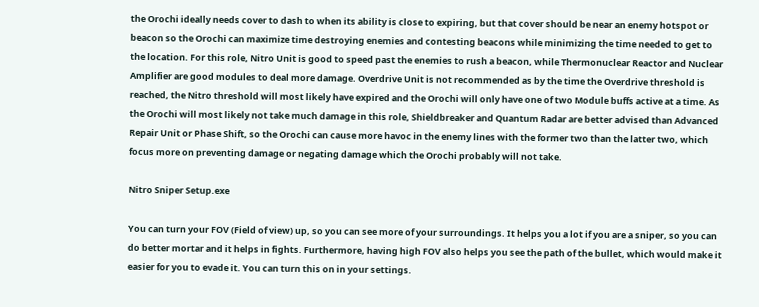the Orochi ideally needs cover to dash to when its ability is close to expiring, but that cover should be near an enemy hotspot or beacon so the Orochi can maximize time destroying enemies and contesting beacons while minimizing the time needed to get to the location. For this role, Nitro Unit is good to speed past the enemies to rush a beacon, while Thermonuclear Reactor and Nuclear Amplifier are good modules to deal more damage. Overdrive Unit is not recommended as by the time the Overdrive threshold is reached, the Nitro threshold will most likely have expired and the Orochi will only have one of two Module buffs active at a time. As the Orochi will most likely not take much damage in this role, Shieldbreaker and Quantum Radar are better advised than Advanced Repair Unit or Phase Shift, so the Orochi can cause more havoc in the enemy lines with the former two than the latter two, which focus more on preventing damage or negating damage which the Orochi probably will not take.

Nitro Sniper Setup.exe

You can turn your FOV (Field of view) up, so you can see more of your surroundings. It helps you a lot if you are a sniper, so you can do better mortar and it helps in fights. Furthermore, having high FOV also helps you see the path of the bullet, which would make it easier for you to evade it. You can turn this on in your settings.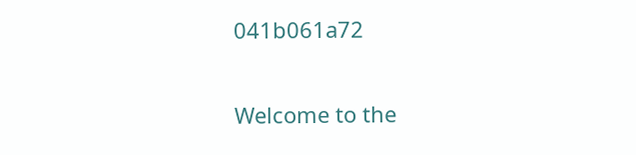041b061a72


Welcome to the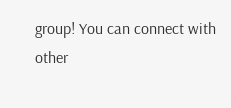group! You can connect with other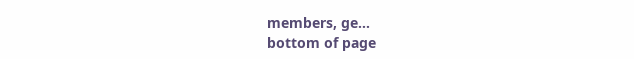members, ge...
bottom of page